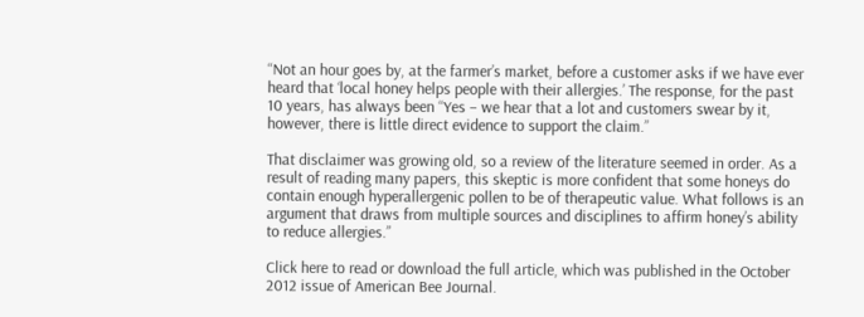“Not an hour goes by, at the farmer’s market, before a customer asks if we have ever heard that ‘local honey helps people with their allergies.’ The response, for the past 10 years, has always been “Yes – we hear that a lot and customers swear by it, however, there is little direct evidence to support the claim.”

That disclaimer was growing old, so a review of the literature seemed in order. As a result of reading many papers, this skeptic is more confident that some honeys do contain enough hyperallergenic pollen to be of therapeutic value. What follows is an argument that draws from multiple sources and disciplines to affirm honey’s ability to reduce allergies.”

Click here to read or download the full article, which was published in the October 2012 issue of American Bee Journal.